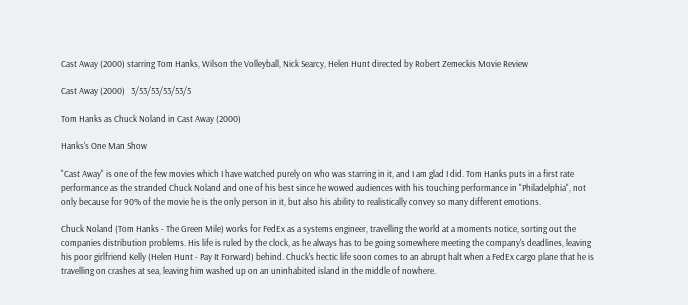Cast Away (2000) starring Tom Hanks, Wilson the Volleyball, Nick Searcy, Helen Hunt directed by Robert Zemeckis Movie Review

Cast Away (2000)   3/53/53/53/53/5

Tom Hanks as Chuck Noland in Cast Away (2000)

Hanks's One Man Show

"Cast Away" is one of the few movies which I have watched purely on who was starring in it, and I am glad I did. Tom Hanks puts in a first rate performance as the stranded Chuck Noland and one of his best since he wowed audiences with his touching performance in "Philadelphia", not only because for 90% of the movie he is the only person in it, but also his ability to realistically convey so many different emotions.

Chuck Noland (Tom Hanks - The Green Mile) works for FedEx as a systems engineer, travelling the world at a moments notice, sorting out the companies distribution problems. His life is ruled by the clock, as he always has to be going somewhere meeting the company's deadlines, leaving his poor girlfriend Kelly (Helen Hunt - Pay It Forward) behind. Chuck's hectic life soon comes to an abrupt halt when a FedEx cargo plane that he is travelling on crashes at sea, leaving him washed up on an uninhabited island in the middle of nowhere.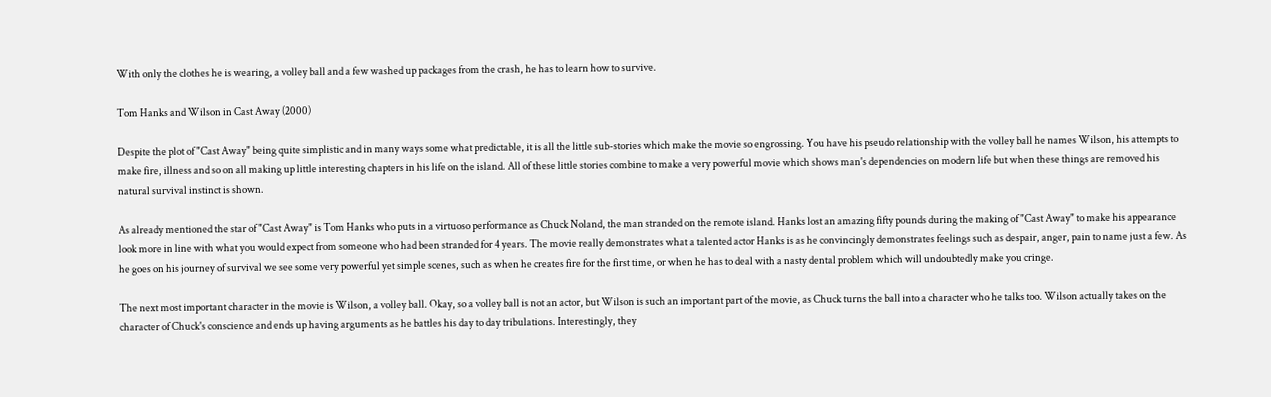With only the clothes he is wearing, a volley ball and a few washed up packages from the crash, he has to learn how to survive.

Tom Hanks and Wilson in Cast Away (2000)

Despite the plot of "Cast Away" being quite simplistic and in many ways some what predictable, it is all the little sub-stories which make the movie so engrossing. You have his pseudo relationship with the volley ball he names Wilson, his attempts to make fire, illness and so on all making up little interesting chapters in his life on the island. All of these little stories combine to make a very powerful movie which shows man's dependencies on modern life but when these things are removed his natural survival instinct is shown.

As already mentioned the star of "Cast Away" is Tom Hanks who puts in a virtuoso performance as Chuck Noland, the man stranded on the remote island. Hanks lost an amazing fifty pounds during the making of "Cast Away" to make his appearance look more in line with what you would expect from someone who had been stranded for 4 years. The movie really demonstrates what a talented actor Hanks is as he convincingly demonstrates feelings such as despair, anger, pain to name just a few. As he goes on his journey of survival we see some very powerful yet simple scenes, such as when he creates fire for the first time, or when he has to deal with a nasty dental problem which will undoubtedly make you cringe.

The next most important character in the movie is Wilson, a volley ball. Okay, so a volley ball is not an actor, but Wilson is such an important part of the movie, as Chuck turns the ball into a character who he talks too. Wilson actually takes on the character of Chuck's conscience and ends up having arguments as he battles his day to day tribulations. Interestingly, they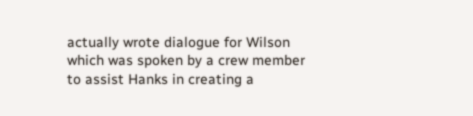actually wrote dialogue for Wilson which was spoken by a crew member to assist Hanks in creating a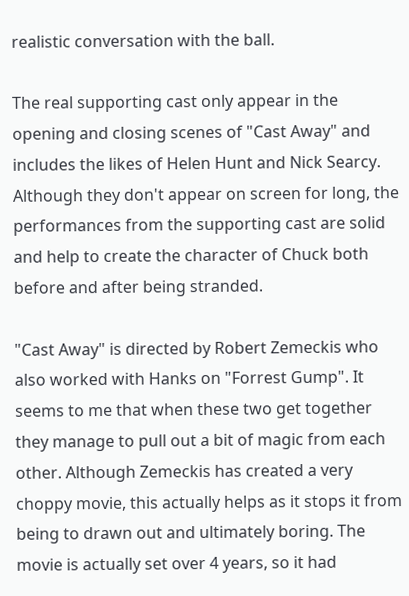realistic conversation with the ball.

The real supporting cast only appear in the opening and closing scenes of "Cast Away" and includes the likes of Helen Hunt and Nick Searcy. Although they don't appear on screen for long, the performances from the supporting cast are solid and help to create the character of Chuck both before and after being stranded.

"Cast Away" is directed by Robert Zemeckis who also worked with Hanks on "Forrest Gump". It seems to me that when these two get together they manage to pull out a bit of magic from each other. Although Zemeckis has created a very choppy movie, this actually helps as it stops it from being to drawn out and ultimately boring. The movie is actually set over 4 years, so it had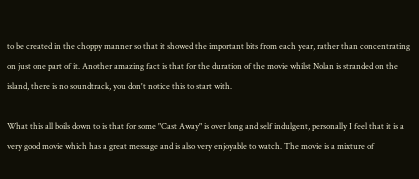to be created in the choppy manner so that it showed the important bits from each year, rather than concentrating on just one part of it. Another amazing fact is that for the duration of the movie whilst Nolan is stranded on the island, there is no soundtrack, you don't notice this to start with.

What this all boils down to is that for some "Cast Away" is over long and self indulgent, personally I feel that it is a very good movie which has a great message and is also very enjoyable to watch. The movie is a mixture of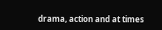drama, action and at times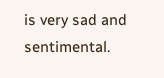is very sad and sentimental.